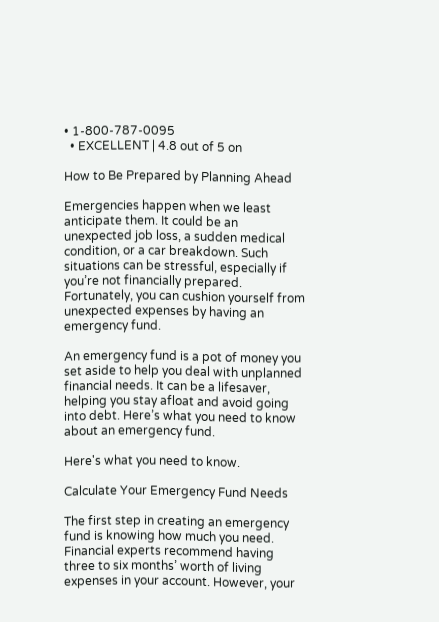• 1-800-787-0095
  • EXCELLENT | 4.8 out of 5 on

How to Be Prepared by Planning Ahead

Emergencies happen when we least anticipate them. It could be an unexpected job loss, a sudden medical condition, or a car breakdown. Such situations can be stressful, especially if you’re not financially prepared. Fortunately, you can cushion yourself from unexpected expenses by having an emergency fund.

An emergency fund is a pot of money you set aside to help you deal with unplanned financial needs. It can be a lifesaver, helping you stay afloat and avoid going into debt. Here’s what you need to know about an emergency fund.

Here's what you need to know.

Calculate Your Emergency Fund Needs

The first step in creating an emergency fund is knowing how much you need. Financial experts recommend having three to six months’ worth of living expenses in your account. However, your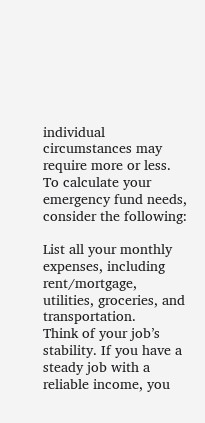individual circumstances may require more or less. To calculate your emergency fund needs, consider the following:

List all your monthly expenses, including rent/mortgage, utilities, groceries, and transportation.
Think of your job’s stability. If you have a steady job with a reliable income, you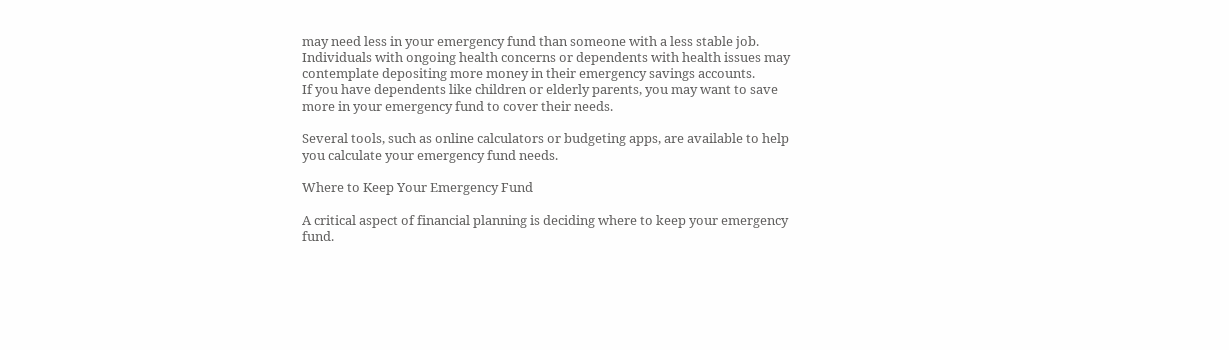may need less in your emergency fund than someone with a less stable job.
Individuals with ongoing health concerns or dependents with health issues may contemplate depositing more money in their emergency savings accounts.
If you have dependents like children or elderly parents, you may want to save more in your emergency fund to cover their needs.

Several tools, such as online calculators or budgeting apps, are available to help you calculate your emergency fund needs.

Where to Keep Your Emergency Fund

A critical aspect of financial planning is deciding where to keep your emergency fund.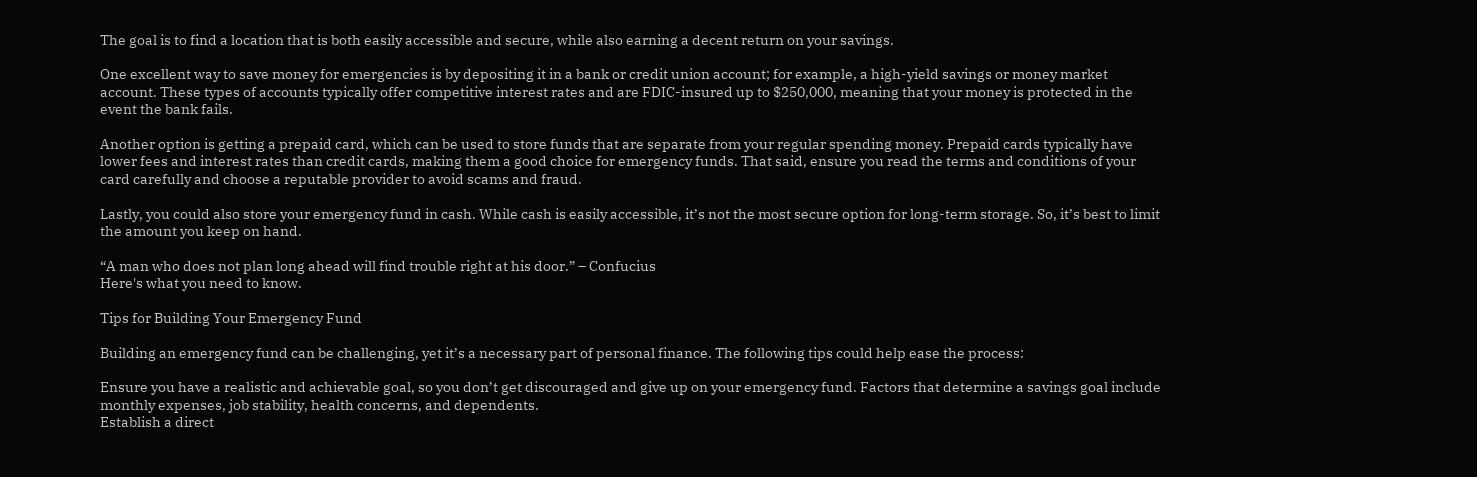The goal is to find a location that is both easily accessible and secure, while also earning a decent return on your savings.

One excellent way to save money for emergencies is by depositing it in a bank or credit union account; for example, a high-yield savings or money market account. These types of accounts typically offer competitive interest rates and are FDIC-insured up to $250,000, meaning that your money is protected in the event the bank fails.

Another option is getting a prepaid card, which can be used to store funds that are separate from your regular spending money. Prepaid cards typically have lower fees and interest rates than credit cards, making them a good choice for emergency funds. That said, ensure you read the terms and conditions of your card carefully and choose a reputable provider to avoid scams and fraud.

Lastly, you could also store your emergency fund in cash. While cash is easily accessible, it’s not the most secure option for long-term storage. So, it’s best to limit the amount you keep on hand.

“A man who does not plan long ahead will find trouble right at his door.” – Confucius
Here's what you need to know.

Tips for Building Your Emergency Fund

Building an emergency fund can be challenging, yet it’s a necessary part of personal finance. The following tips could help ease the process:

Ensure you have a realistic and achievable goal, so you don’t get discouraged and give up on your emergency fund. Factors that determine a savings goal include monthly expenses, job stability, health concerns, and dependents.
Establish a direct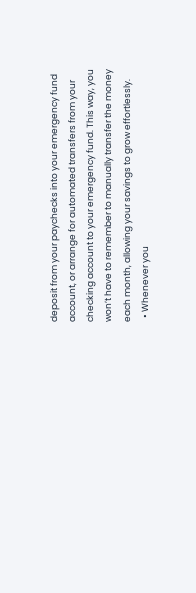deposit from your paychecks into your emergency fund account, or arrange for automated transfers from your checking account to your emergency fund. This way, you won’t have to remember to manually transfer the money each month, allowing your savings to grow effortlessly.
  • Whenever you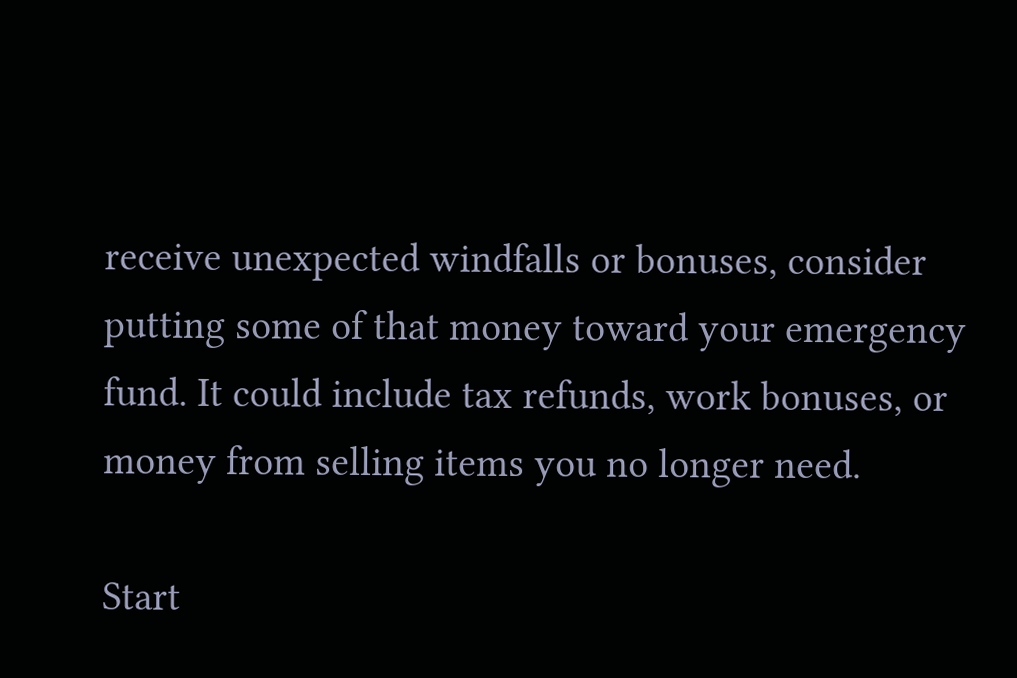receive unexpected windfalls or bonuses, consider putting some of that money toward your emergency fund. It could include tax refunds, work bonuses, or money from selling items you no longer need.

Start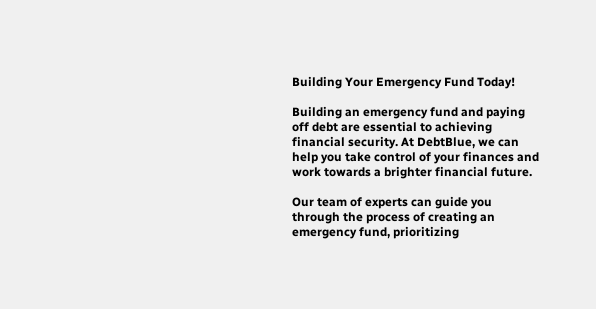Building Your Emergency Fund Today!

Building an emergency fund and paying off debt are essential to achieving financial security. At DebtBlue, we can help you take control of your finances and work towards a brighter financial future.

Our team of experts can guide you through the process of creating an emergency fund, prioritizing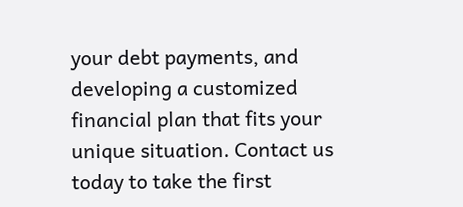your debt payments, and developing a customized financial plan that fits your unique situation. Contact us today to take the first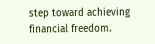step toward achieving financial freedom.